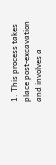1. This process takes place post-excavation and involves a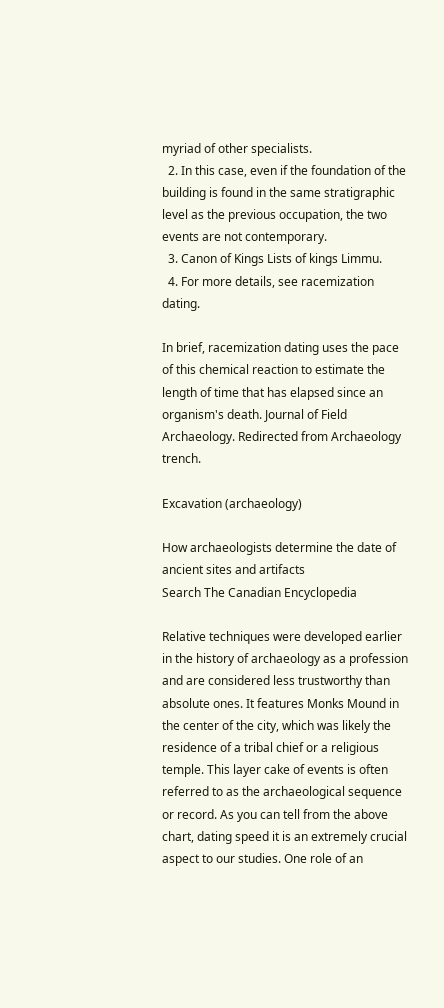myriad of other specialists.
  2. In this case, even if the foundation of the building is found in the same stratigraphic level as the previous occupation, the two events are not contemporary.
  3. Canon of Kings Lists of kings Limmu.
  4. For more details, see racemization dating.

In brief, racemization dating uses the pace of this chemical reaction to estimate the length of time that has elapsed since an organism's death. Journal of Field Archaeology. Redirected from Archaeology trench.

Excavation (archaeology)

How archaeologists determine the date of ancient sites and artifacts
Search The Canadian Encyclopedia

Relative techniques were developed earlier in the history of archaeology as a profession and are considered less trustworthy than absolute ones. It features Monks Mound in the center of the city, which was likely the residence of a tribal chief or a religious temple. This layer cake of events is often referred to as the archaeological sequence or record. As you can tell from the above chart, dating speed it is an extremely crucial aspect to our studies. One role of an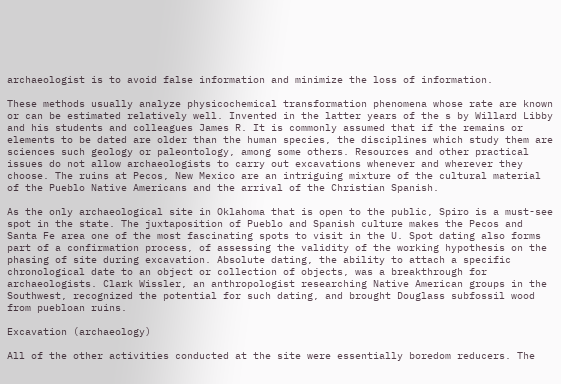archaeologist is to avoid false information and minimize the loss of information.

These methods usually analyze physicochemical transformation phenomena whose rate are known or can be estimated relatively well. Invented in the latter years of the s by Willard Libby and his students and colleagues James R. It is commonly assumed that if the remains or elements to be dated are older than the human species, the disciplines which study them are sciences such geology or paleontology, among some others. Resources and other practical issues do not allow archaeologists to carry out excavations whenever and wherever they choose. The ruins at Pecos, New Mexico are an intriguing mixture of the cultural material of the Pueblo Native Americans and the arrival of the Christian Spanish.

As the only archaeological site in Oklahoma that is open to the public, Spiro is a must-see spot in the state. The juxtaposition of Pueblo and Spanish culture makes the Pecos and Santa Fe area one of the most fascinating spots to visit in the U. Spot dating also forms part of a confirmation process, of assessing the validity of the working hypothesis on the phasing of site during excavation. Absolute dating, the ability to attach a specific chronological date to an object or collection of objects, was a breakthrough for archaeologists. Clark Wissler, an anthropologist researching Native American groups in the Southwest, recognized the potential for such dating, and brought Douglass subfossil wood from puebloan ruins.

Excavation (archaeology)

All of the other activities conducted at the site were essentially boredom reducers. The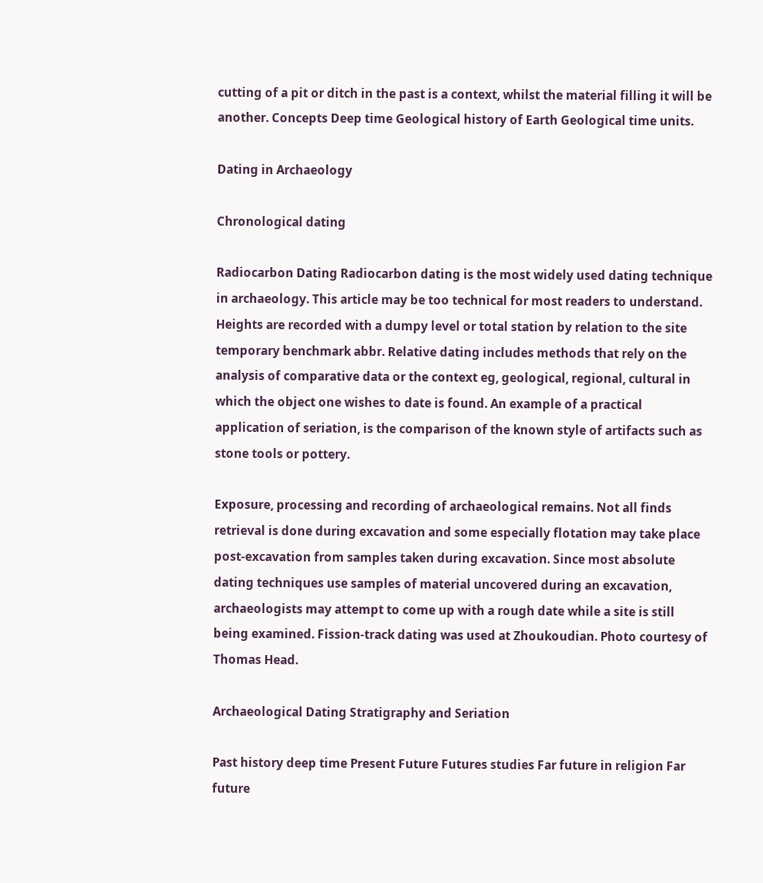cutting of a pit or ditch in the past is a context, whilst the material filling it will be another. Concepts Deep time Geological history of Earth Geological time units.

Dating in Archaeology

Chronological dating

Radiocarbon Dating Radiocarbon dating is the most widely used dating technique in archaeology. This article may be too technical for most readers to understand. Heights are recorded with a dumpy level or total station by relation to the site temporary benchmark abbr. Relative dating includes methods that rely on the analysis of comparative data or the context eg, geological, regional, cultural in which the object one wishes to date is found. An example of a practical application of seriation, is the comparison of the known style of artifacts such as stone tools or pottery.

Exposure, processing and recording of archaeological remains. Not all finds retrieval is done during excavation and some especially flotation may take place post-excavation from samples taken during excavation. Since most absolute dating techniques use samples of material uncovered during an excavation, archaeologists may attempt to come up with a rough date while a site is still being examined. Fission-track dating was used at Zhoukoudian. Photo courtesy of Thomas Head.

Archaeological Dating Stratigraphy and Seriation

Past history deep time Present Future Futures studies Far future in religion Far future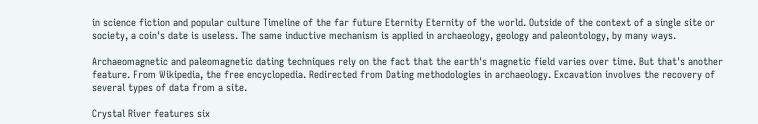in science fiction and popular culture Timeline of the far future Eternity Eternity of the world. Outside of the context of a single site or society, a coin's date is useless. The same inductive mechanism is applied in archaeology, geology and paleontology, by many ways.

Archaeomagnetic and paleomagnetic dating techniques rely on the fact that the earth's magnetic field varies over time. But that's another feature. From Wikipedia, the free encyclopedia. Redirected from Dating methodologies in archaeology. Excavation involves the recovery of several types of data from a site.

Crystal River features six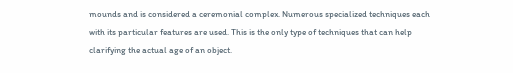mounds and is considered a ceremonial complex. Numerous specialized techniques each with its particular features are used. This is the only type of techniques that can help clarifying the actual age of an object.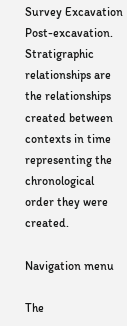Survey Excavation Post-excavation. Stratigraphic relationships are the relationships created between contexts in time representing the chronological order they were created.

Navigation menu

The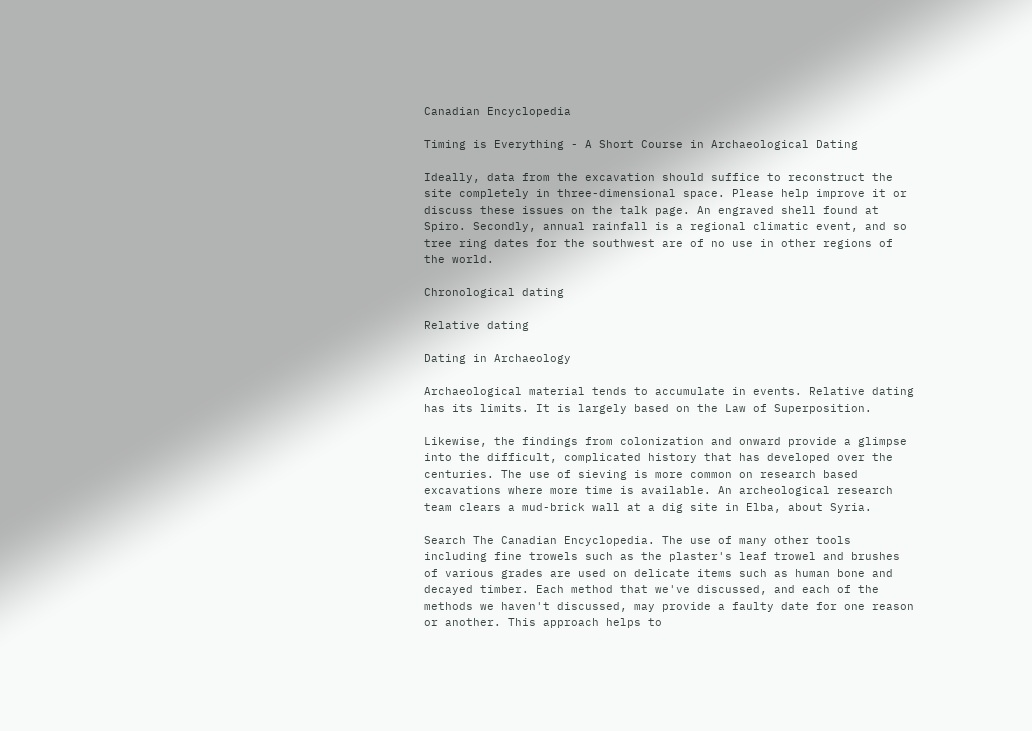Canadian Encyclopedia

Timing is Everything - A Short Course in Archaeological Dating

Ideally, data from the excavation should suffice to reconstruct the site completely in three-dimensional space. Please help improve it or discuss these issues on the talk page. An engraved shell found at Spiro. Secondly, annual rainfall is a regional climatic event, and so tree ring dates for the southwest are of no use in other regions of the world.

Chronological dating

Relative dating

Dating in Archaeology

Archaeological material tends to accumulate in events. Relative dating has its limits. It is largely based on the Law of Superposition.

Likewise, the findings from colonization and onward provide a glimpse into the difficult, complicated history that has developed over the centuries. The use of sieving is more common on research based excavations where more time is available. An archeological research team clears a mud-brick wall at a dig site in Elba, about Syria.

Search The Canadian Encyclopedia. The use of many other tools including fine trowels such as the plaster's leaf trowel and brushes of various grades are used on delicate items such as human bone and decayed timber. Each method that we've discussed, and each of the methods we haven't discussed, may provide a faulty date for one reason or another. This approach helps to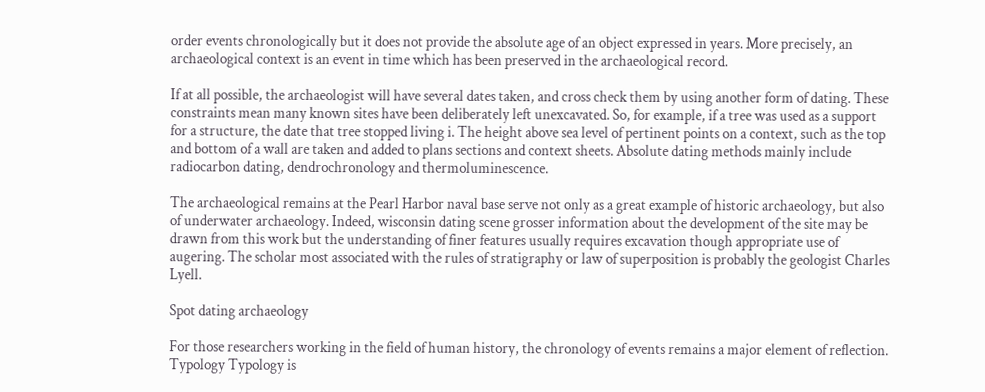order events chronologically but it does not provide the absolute age of an object expressed in years. More precisely, an archaeological context is an event in time which has been preserved in the archaeological record.

If at all possible, the archaeologist will have several dates taken, and cross check them by using another form of dating. These constraints mean many known sites have been deliberately left unexcavated. So, for example, if a tree was used as a support for a structure, the date that tree stopped living i. The height above sea level of pertinent points on a context, such as the top and bottom of a wall are taken and added to plans sections and context sheets. Absolute dating methods mainly include radiocarbon dating, dendrochronology and thermoluminescence.

The archaeological remains at the Pearl Harbor naval base serve not only as a great example of historic archaeology, but also of underwater archaeology. Indeed, wisconsin dating scene grosser information about the development of the site may be drawn from this work but the understanding of finer features usually requires excavation though appropriate use of augering. The scholar most associated with the rules of stratigraphy or law of superposition is probably the geologist Charles Lyell.

Spot dating archaeology

For those researchers working in the field of human history, the chronology of events remains a major element of reflection. Typology Typology is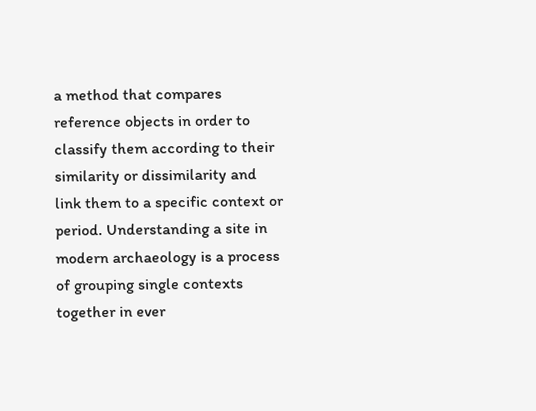a method that compares reference objects in order to classify them according to their similarity or dissimilarity and link them to a specific context or period. Understanding a site in modern archaeology is a process of grouping single contexts together in ever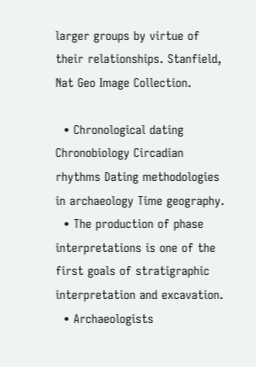larger groups by virtue of their relationships. Stanfield, Nat Geo Image Collection.

  • Chronological dating Chronobiology Circadian rhythms Dating methodologies in archaeology Time geography.
  • The production of phase interpretations is one of the first goals of stratigraphic interpretation and excavation.
  • Archaeologists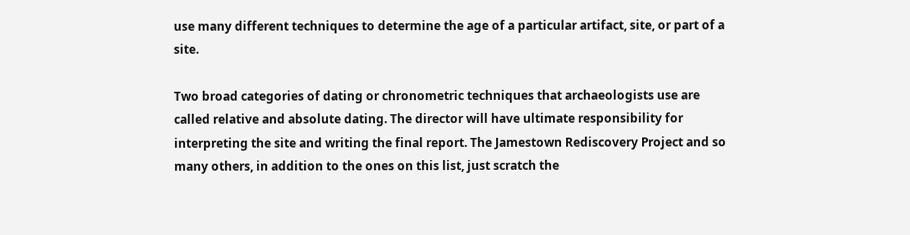use many different techniques to determine the age of a particular artifact, site, or part of a site.

Two broad categories of dating or chronometric techniques that archaeologists use are called relative and absolute dating. The director will have ultimate responsibility for interpreting the site and writing the final report. The Jamestown Rediscovery Project and so many others, in addition to the ones on this list, just scratch the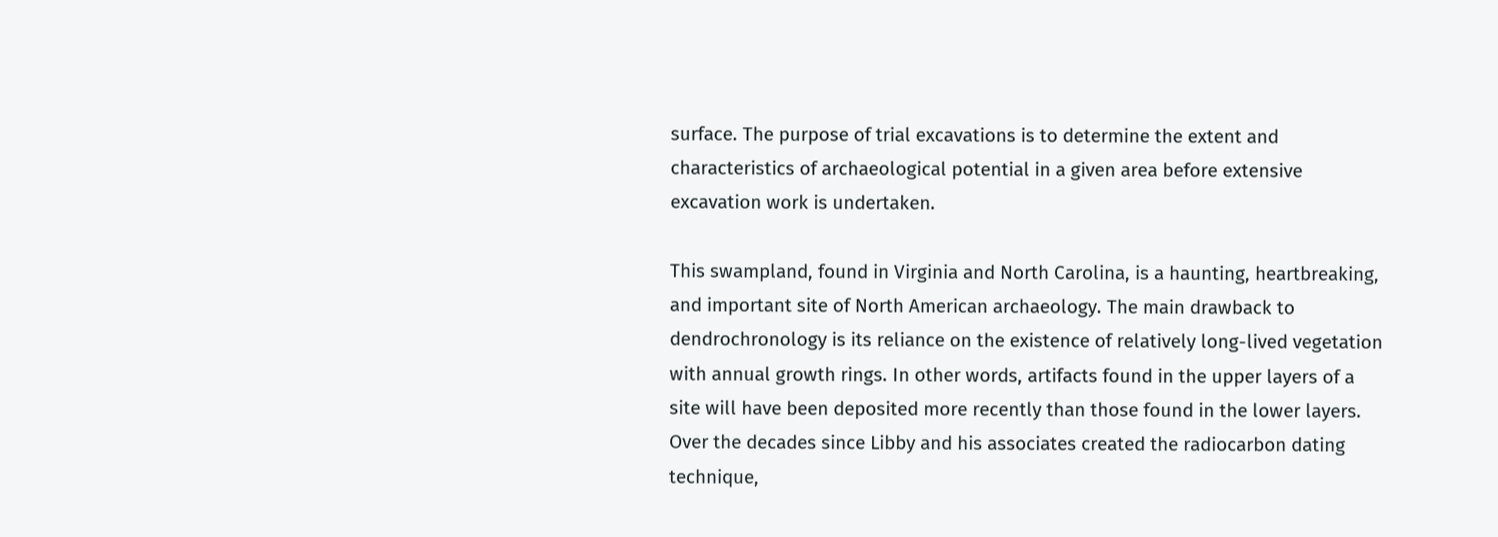surface. The purpose of trial excavations is to determine the extent and characteristics of archaeological potential in a given area before extensive excavation work is undertaken.

This swampland, found in Virginia and North Carolina, is a haunting, heartbreaking, and important site of North American archaeology. The main drawback to dendrochronology is its reliance on the existence of relatively long-lived vegetation with annual growth rings. In other words, artifacts found in the upper layers of a site will have been deposited more recently than those found in the lower layers. Over the decades since Libby and his associates created the radiocarbon dating technique,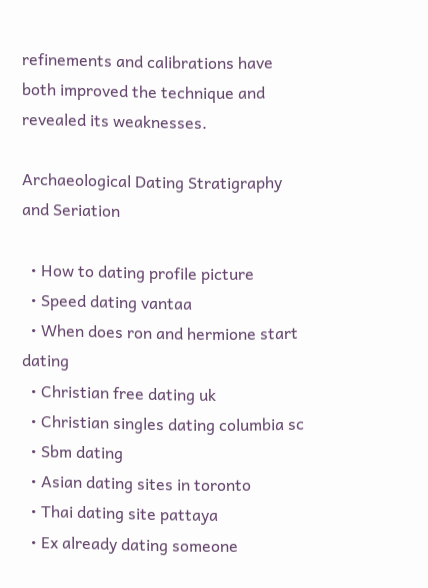refinements and calibrations have both improved the technique and revealed its weaknesses.

Archaeological Dating Stratigraphy and Seriation

  • How to dating profile picture
  • Speed dating vantaa
  • When does ron and hermione start dating
  • Christian free dating uk
  • Christian singles dating columbia sc
  • Sbm dating
  • Asian dating sites in toronto
  • Thai dating site pattaya
  • Ex already dating someone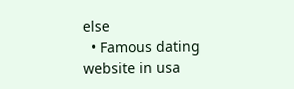else
  • Famous dating website in usa